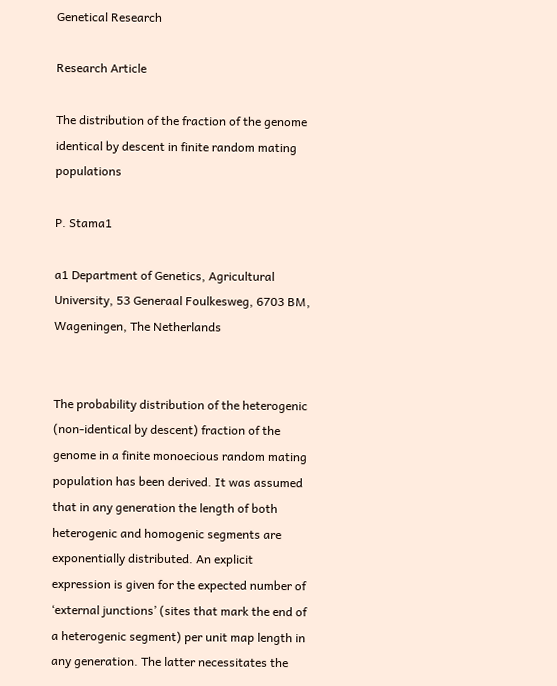Genetical Research

Research Article

The distribution of the fraction of the genome identical by descent in finite random mating populations

P. Stama1

a1 Department of Genetics, Agricultural University, 53 Generaal Foulkesweg, 6703 BM, Wageningen, The Netherlands


The probability distribution of the heterogenic (non-identical by descent) fraction of the genome in a finite monoecious random mating population has been derived. It was assumed that in any generation the length of both heterogenic and homogenic segments are exponentially distributed. An explicit expression is given for the expected number of ‘external junctions’ (sites that mark the end of a heterogenic segment) per unit map length in any generation. The latter necessitates the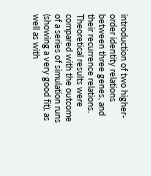introduction of two higher-order identity relations between three genes, and their recurrence relations. Theoretical results were compared with the outcome of a series of simulation runs (showing a very good fit), as well as with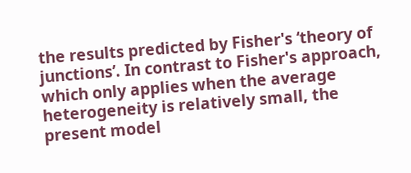the results predicted by Fisher's ‘theory of junctions’. In contrast to Fisher's approach, which only applies when the average heterogeneity is relatively small, the present model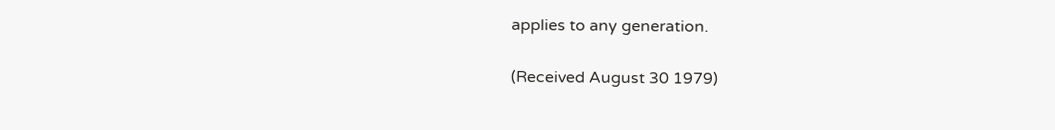applies to any generation.

(Received August 30 1979)